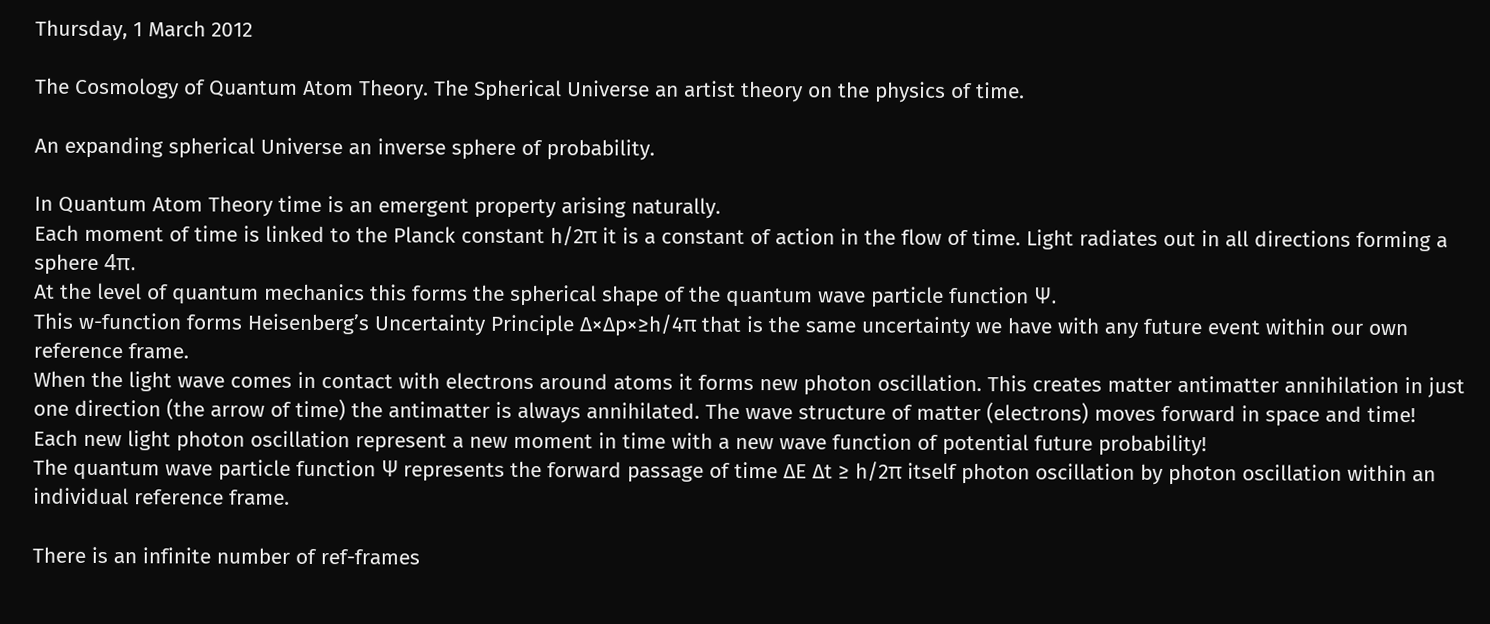Thursday, 1 March 2012

The Cosmology of Quantum Atom Theory. The Spherical Universe an artist theory on the physics of time.

An expanding spherical Universe an inverse sphere of probability.

In Quantum Atom Theory time is an emergent property arising naturally.
Each moment of time is linked to the Planck constant h/2π it is a constant of action in the flow of time. Light radiates out in all directions forming a sphere 4π.
At the level of quantum mechanics this forms the spherical shape of the quantum wave particle function Ψ.
This w-function forms Heisenberg’s Uncertainty Principle ∆×∆p×≥h/4π that is the same uncertainty we have with any future event within our own reference frame.
When the light wave comes in contact with electrons around atoms it forms new photon oscillation. This creates matter antimatter annihilation in just one direction (the arrow of time) the antimatter is always annihilated. The wave structure of matter (electrons) moves forward in space and time!
Each new light photon oscillation represent a new moment in time with a new wave function of potential future probability!
The quantum wave particle function Ψ represents the forward passage of time ∆E ∆t ≥ h/2π itself photon oscillation by photon oscillation within an individual reference frame.

There is an infinite number of ref-frames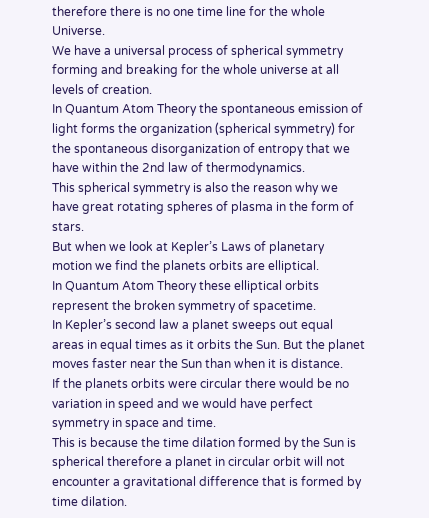therefore there is no one time line for the whole Universe.
We have a universal process of spherical symmetry forming and breaking for the whole universe at all levels of creation.
In Quantum Atom Theory the spontaneous emission of light forms the organization (spherical symmetry) for the spontaneous disorganization of entropy that we have within the 2nd law of thermodynamics.
This spherical symmetry is also the reason why we have great rotating spheres of plasma in the form of stars.
But when we look at Kepler’s Laws of planetary motion we find the planets orbits are elliptical.
In Quantum Atom Theory these elliptical orbits represent the broken symmetry of spacetime.
In Kepler’s second law a planet sweeps out equal areas in equal times as it orbits the Sun. But the planet moves faster near the Sun than when it is distance.
If the planets orbits were circular there would be no variation in speed and we would have perfect symmetry in space and time.
This is because the time dilation formed by the Sun is spherical therefore a planet in circular orbit will not encounter a gravitational difference that is formed by time dilation.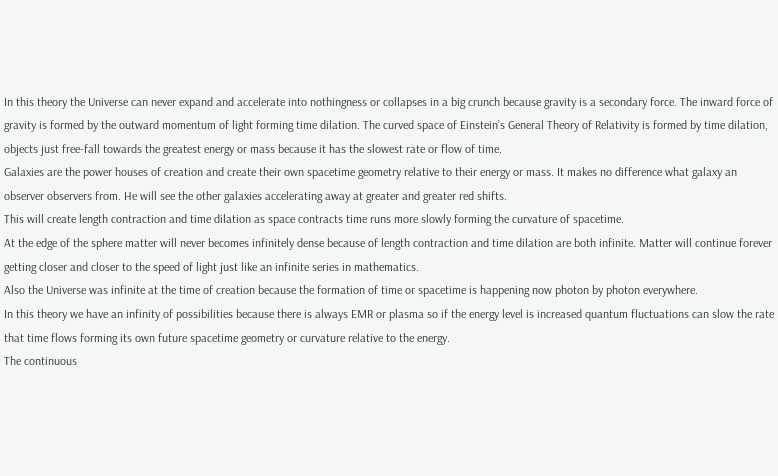In this theory the Universe can never expand and accelerate into nothingness or collapses in a big crunch because gravity is a secondary force. The inward force of gravity is formed by the outward momentum of light forming time dilation. The curved space of Einstein’s General Theory of Relativity is formed by time dilation, objects just free-fall towards the greatest energy or mass because it has the slowest rate or flow of time.
Galaxies are the power houses of creation and create their own spacetime geometry relative to their energy or mass. It makes no difference what galaxy an observer observers from. He will see the other galaxies accelerating away at greater and greater red shifts.
This will create length contraction and time dilation as space contracts time runs more slowly forming the curvature of spacetime.
At the edge of the sphere matter will never becomes infinitely dense because of length contraction and time dilation are both infinite. Matter will continue forever getting closer and closer to the speed of light just like an infinite series in mathematics.
Also the Universe was infinite at the time of creation because the formation of time or spacetime is happening now photon by photon everywhere.
In this theory we have an infinity of possibilities because there is always EMR or plasma so if the energy level is increased quantum fluctuations can slow the rate that time flows forming its own future spacetime geometry or curvature relative to the energy.
The continuous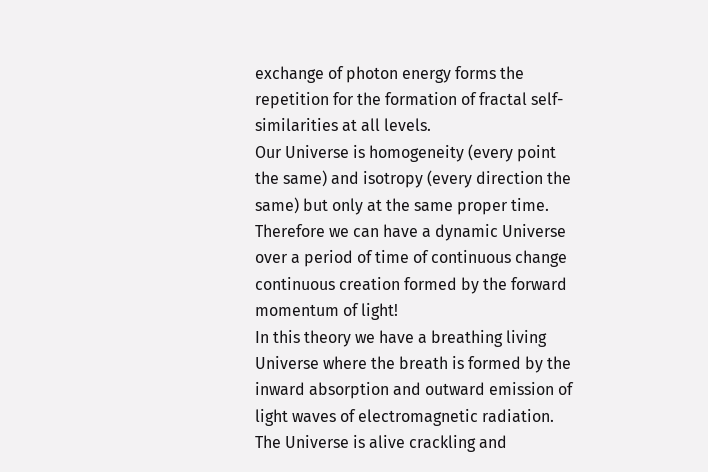exchange of photon energy forms the repetition for the formation of fractal self-similarities at all levels.
Our Universe is homogeneity (every point the same) and isotropy (every direction the same) but only at the same proper time.
Therefore we can have a dynamic Universe over a period of time of continuous change continuous creation formed by the forward momentum of light!
In this theory we have a breathing living Universe where the breath is formed by the inward absorption and outward emission of light waves of electromagnetic radiation.
The Universe is alive crackling and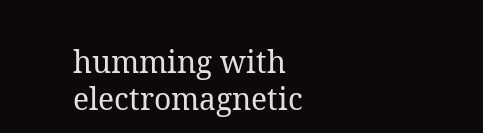humming with electromagnetic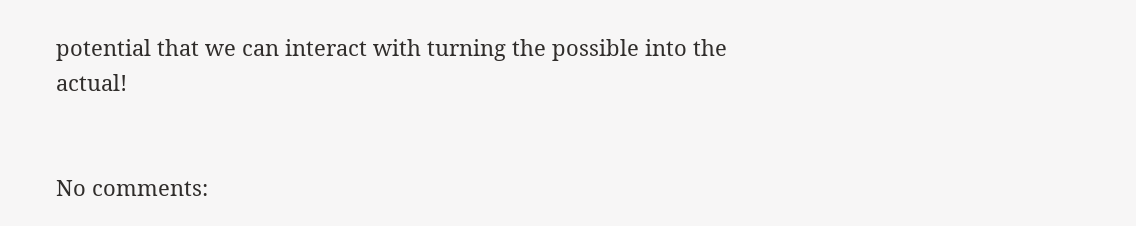potential that we can interact with turning the possible into the actual!


No comments: